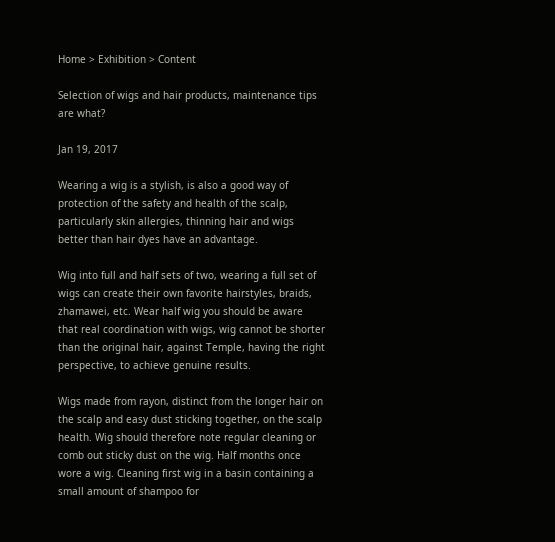Home > Exhibition > Content

Selection of wigs and hair products, maintenance tips are what?

Jan 19, 2017

Wearing a wig is a stylish, is also a good way of protection of the safety and health of the scalp, particularly skin allergies, thinning hair and wigs better than hair dyes have an advantage.

Wig into full and half sets of two, wearing a full set of wigs can create their own favorite hairstyles, braids, zhamawei, etc. Wear half wig you should be aware that real coordination with wigs, wig cannot be shorter than the original hair, against Temple, having the right perspective, to achieve genuine results.

Wigs made from rayon, distinct from the longer hair on the scalp and easy dust sticking together, on the scalp health. Wig should therefore note regular cleaning or comb out sticky dust on the wig. Half months once wore a wig. Cleaning first wig in a basin containing a small amount of shampoo for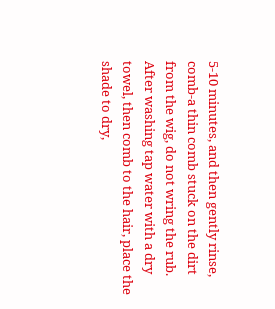5-10 minutes, and then gently rinse, comb-a thin comb stuck on the dirt from the wig, do not wring the rub. After washing tap water with a dry towel, then comb to the hair, place the shade to dry,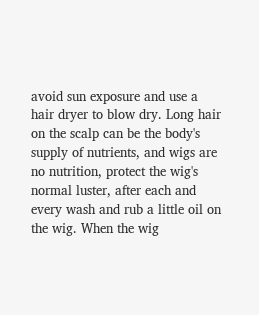avoid sun exposure and use a hair dryer to blow dry. Long hair on the scalp can be the body's supply of nutrients, and wigs are no nutrition, protect the wig's normal luster, after each and every wash and rub a little oil on the wig. When the wig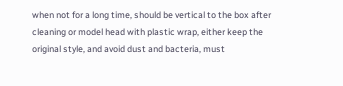when not for a long time, should be vertical to the box after cleaning or model head with plastic wrap, either keep the original style, and avoid dust and bacteria, must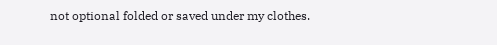not optional folded or saved under my clothes.